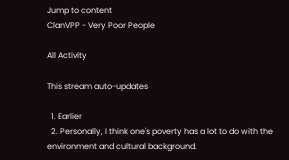Jump to content
ClanVPP - Very Poor People

All Activity

This stream auto-updates

  1. Earlier
  2. Personally, I think one's poverty has a lot to do with the environment and cultural background.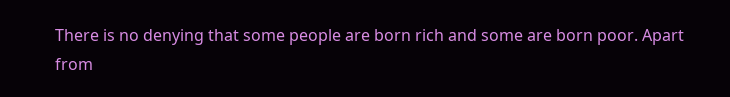There is no denying that some people are born rich and some are born poor. Apart from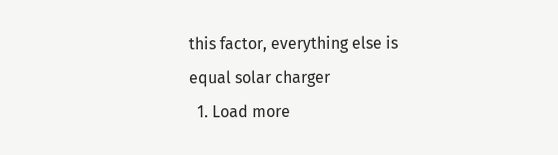this factor, everything else is equal solar charger
  1. Load more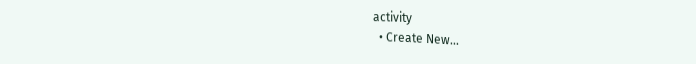activity
  • Create New...